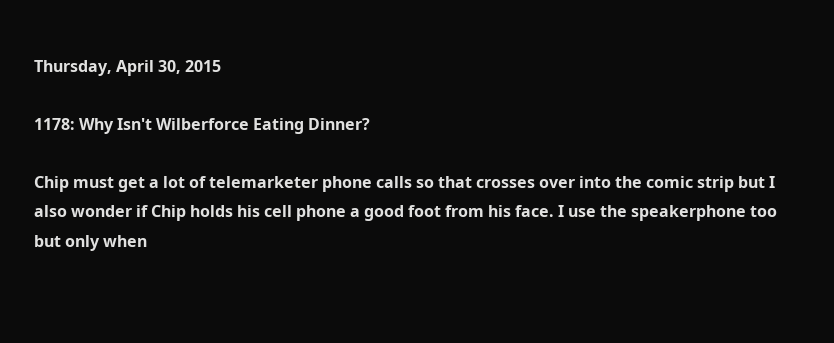Thursday, April 30, 2015

1178: Why Isn't Wilberforce Eating Dinner?

Chip must get a lot of telemarketer phone calls so that crosses over into the comic strip but I also wonder if Chip holds his cell phone a good foot from his face. I use the speakerphone too but only when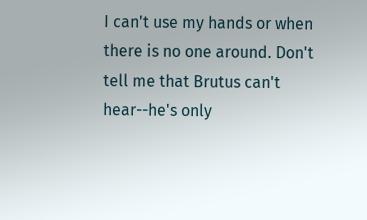I can't use my hands or when there is no one around. Don't tell me that Brutus can't hear--he's only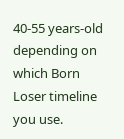40-55 years-old depending on which Born Loser timeline you use.